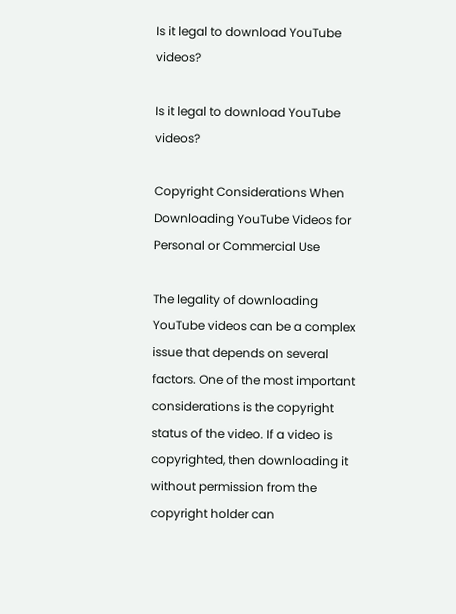Is it legal to download YouTube videos?

Is it legal to download YouTube videos?

Copyright Considerations When Downloading YouTube Videos for Personal or Commercial Use

The legality of downloading YouTube videos can be a complex issue that depends on several factors. One of the most important considerations is the copyright status of the video. If a video is copyrighted, then downloading it without permission from the copyright holder can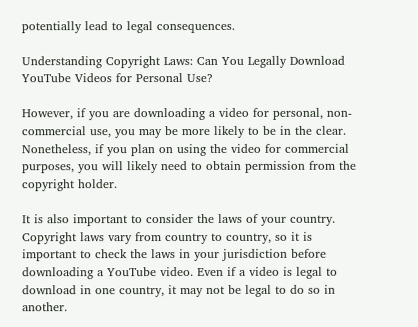potentially lead to legal consequences.

Understanding Copyright Laws: Can You Legally Download YouTube Videos for Personal Use?

However, if you are downloading a video for personal, non-commercial use, you may be more likely to be in the clear. Nonetheless, if you plan on using the video for commercial purposes, you will likely need to obtain permission from the copyright holder.

It is also important to consider the laws of your country. Copyright laws vary from country to country, so it is important to check the laws in your jurisdiction before downloading a YouTube video. Even if a video is legal to download in one country, it may not be legal to do so in another.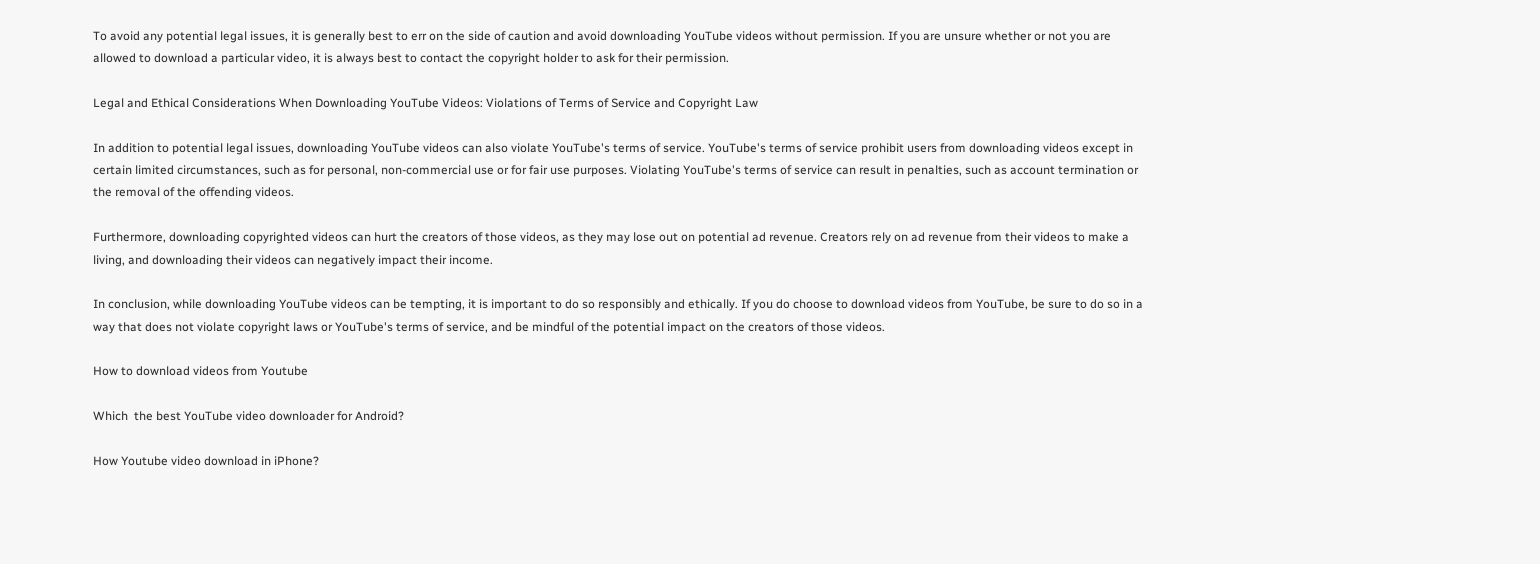To avoid any potential legal issues, it is generally best to err on the side of caution and avoid downloading YouTube videos without permission. If you are unsure whether or not you are allowed to download a particular video, it is always best to contact the copyright holder to ask for their permission.

Legal and Ethical Considerations When Downloading YouTube Videos: Violations of Terms of Service and Copyright Law

In addition to potential legal issues, downloading YouTube videos can also violate YouTube's terms of service. YouTube's terms of service prohibit users from downloading videos except in certain limited circumstances, such as for personal, non-commercial use or for fair use purposes. Violating YouTube's terms of service can result in penalties, such as account termination or the removal of the offending videos.

Furthermore, downloading copyrighted videos can hurt the creators of those videos, as they may lose out on potential ad revenue. Creators rely on ad revenue from their videos to make a living, and downloading their videos can negatively impact their income.

In conclusion, while downloading YouTube videos can be tempting, it is important to do so responsibly and ethically. If you do choose to download videos from YouTube, be sure to do so in a way that does not violate copyright laws or YouTube's terms of service, and be mindful of the potential impact on the creators of those videos.

How to download videos from Youtube

Which  the best YouTube video downloader for Android?

How Youtube video download in iPhone?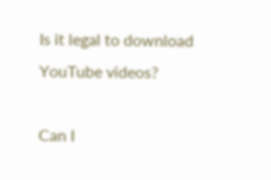Is it legal to download YouTube videos?

Can I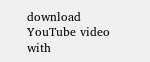download YouTube video with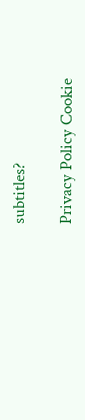subtitles?

Privacy Policy Cookie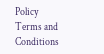Policy Terms and Conditions